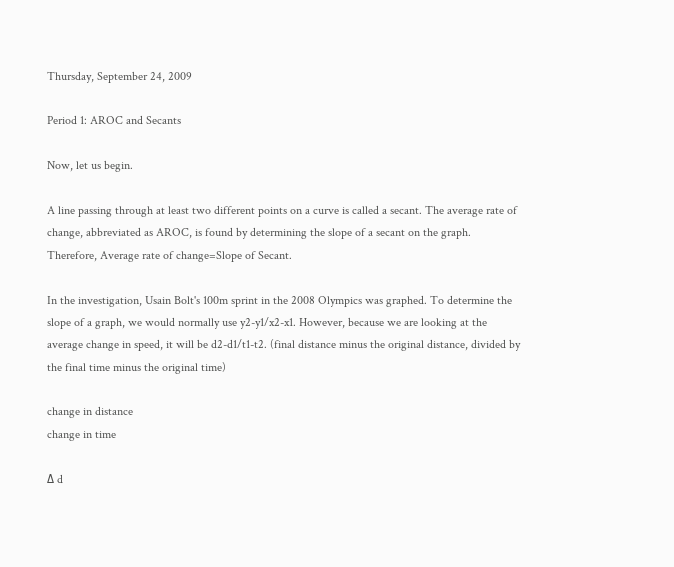Thursday, September 24, 2009

Period 1: AROC and Secants

Now, let us begin.

A line passing through at least two different points on a curve is called a secant. The average rate of change, abbreviated as AROC, is found by determining the slope of a secant on the graph. Therefore, Average rate of change=Slope of Secant.

In the investigation, Usain Bolt's 100m sprint in the 2008 Olympics was graphed. To determine the slope of a graph, we would normally use y2-y1/x2-x1. However, because we are looking at the average change in speed, it will be d2-d1/t1-t2. (final distance minus the original distance, divided by the final time minus the original time)

change in distance
change in time

Δ d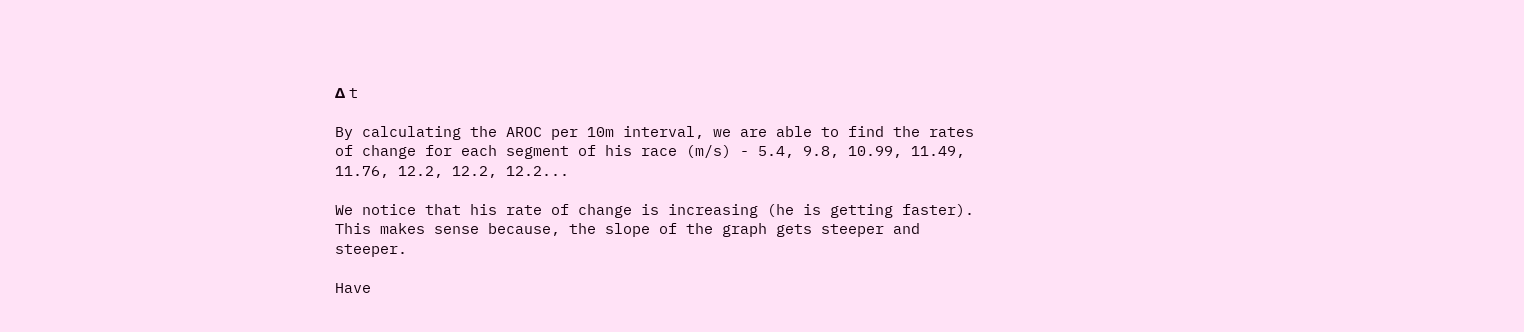Δ t

By calculating the AROC per 10m interval, we are able to find the rates of change for each segment of his race (m/s) - 5.4, 9.8, 10.99, 11.49, 11.76, 12.2, 12.2, 12.2...

We notice that his rate of change is increasing (he is getting faster). This makes sense because, the slope of the graph gets steeper and steeper.

Have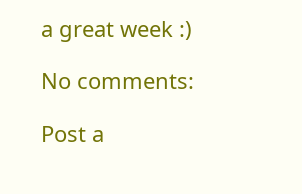a great week :)

No comments:

Post a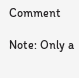Comment

Note: Only a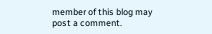member of this blog may post a comment.